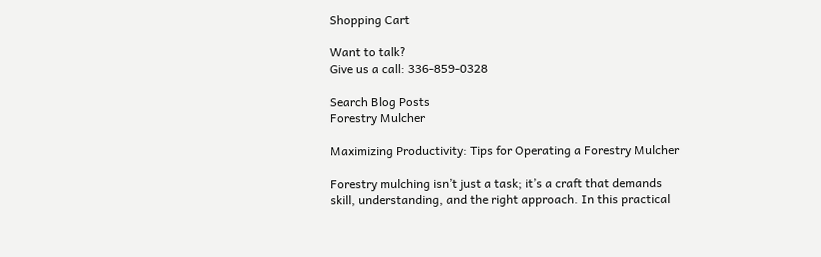Shopping Cart

Want to talk?
Give us a call: 336-859-0328

Search Blog Posts
Forestry Mulcher

Maximizing Productivity: Tips for Operating a Forestry Mulcher

Forestry mulching isn’t just a task; it’s a craft that demands skill, understanding, and the right approach. In this practical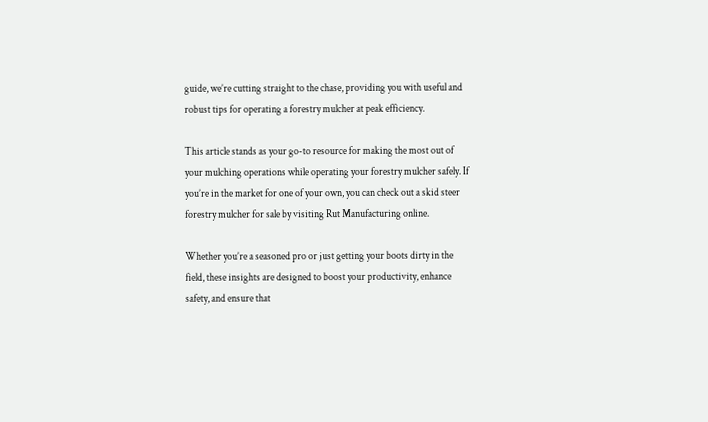guide, we’re cutting straight to the chase, providing you with useful and robust tips for operating a forestry mulcher at peak efficiency.

This article stands as your go-to resource for making the most out of your mulching operations while operating your forestry mulcher safely. If you’re in the market for one of your own, you can check out a skid steer forestry mulcher for sale by visiting Rut Manufacturing online.

Whether you’re a seasoned pro or just getting your boots dirty in the field, these insights are designed to boost your productivity, enhance safety, and ensure that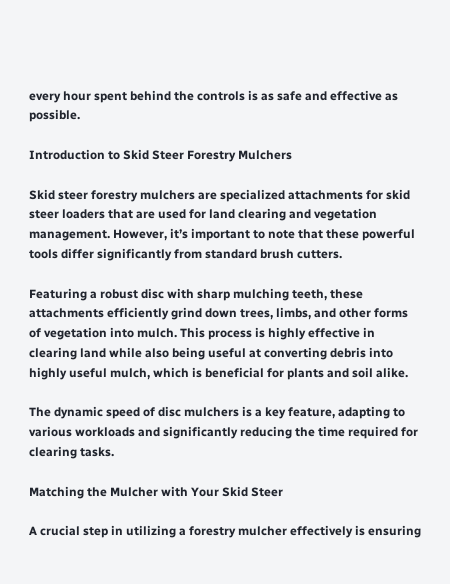every hour spent behind the controls is as safe and effective as possible.

Introduction to Skid Steer Forestry Mulchers

Skid steer forestry mulchers are specialized attachments for skid steer loaders that are used for land clearing and vegetation management. However, it’s important to note that these powerful tools differ significantly from standard brush cutters.

Featuring a robust disc with sharp mulching teeth, these attachments efficiently grind down trees, limbs, and other forms of vegetation into mulch. This process is highly effective in clearing land while also being useful at converting debris into highly useful mulch, which is beneficial for plants and soil alike.

The dynamic speed of disc mulchers is a key feature, adapting to various workloads and significantly reducing the time required for clearing tasks.

Matching the Mulcher with Your Skid Steer

A crucial step in utilizing a forestry mulcher effectively is ensuring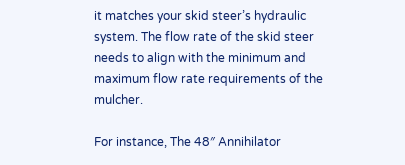it matches your skid steer’s hydraulic system. The flow rate of the skid steer needs to align with the minimum and maximum flow rate requirements of the mulcher.

For instance, The 48″ Annihilator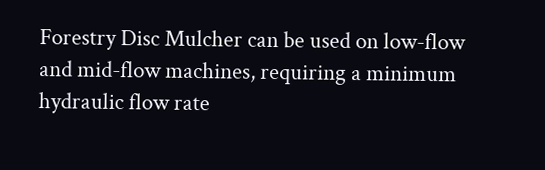Forestry Disc Mulcher can be used on low-flow and mid-flow machines, requiring a minimum hydraulic flow rate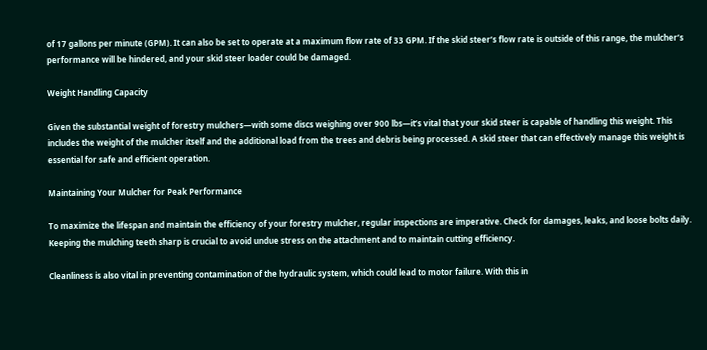of 17 gallons per minute (GPM). It can also be set to operate at a maximum flow rate of 33 GPM. If the skid steer’s flow rate is outside of this range, the mulcher’s performance will be hindered, and your skid steer loader could be damaged.

Weight Handling Capacity

Given the substantial weight of forestry mulchers—with some discs weighing over 900 lbs—it’s vital that your skid steer is capable of handling this weight. This includes the weight of the mulcher itself and the additional load from the trees and debris being processed. A skid steer that can effectively manage this weight is essential for safe and efficient operation.

Maintaining Your Mulcher for Peak Performance

To maximize the lifespan and maintain the efficiency of your forestry mulcher, regular inspections are imperative. Check for damages, leaks, and loose bolts daily. Keeping the mulching teeth sharp is crucial to avoid undue stress on the attachment and to maintain cutting efficiency.

Cleanliness is also vital in preventing contamination of the hydraulic system, which could lead to motor failure. With this in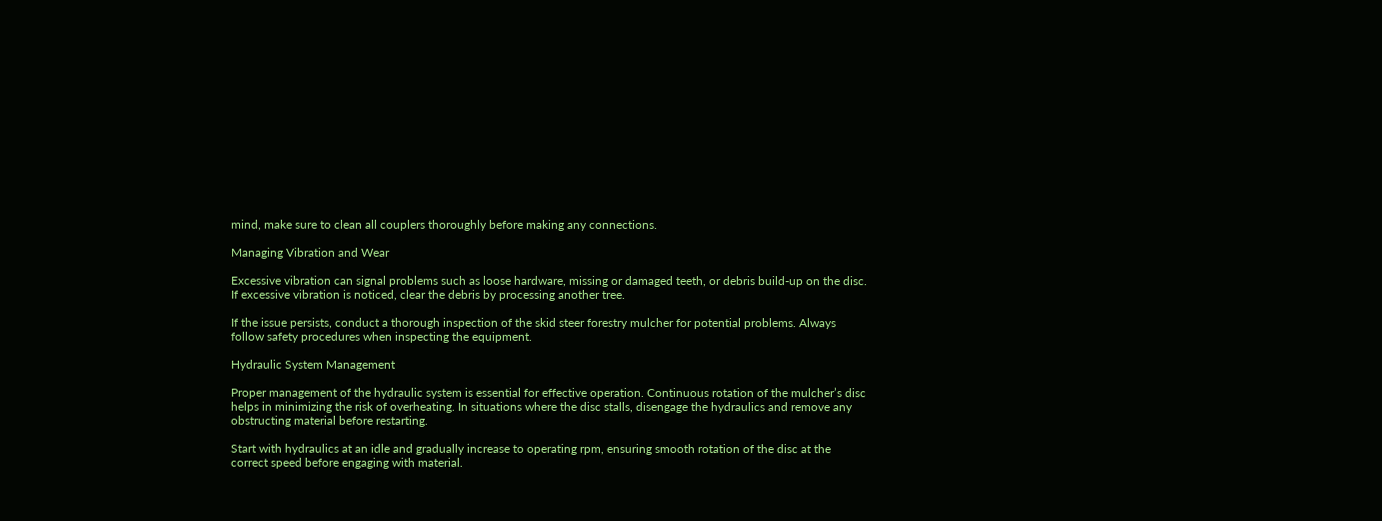mind, make sure to clean all couplers thoroughly before making any connections.

Managing Vibration and Wear

Excessive vibration can signal problems such as loose hardware, missing or damaged teeth, or debris build-up on the disc. If excessive vibration is noticed, clear the debris by processing another tree.

If the issue persists, conduct a thorough inspection of the skid steer forestry mulcher for potential problems. Always follow safety procedures when inspecting the equipment.

Hydraulic System Management

Proper management of the hydraulic system is essential for effective operation. Continuous rotation of the mulcher’s disc helps in minimizing the risk of overheating. In situations where the disc stalls, disengage the hydraulics and remove any obstructing material before restarting.

Start with hydraulics at an idle and gradually increase to operating rpm, ensuring smooth rotation of the disc at the correct speed before engaging with material.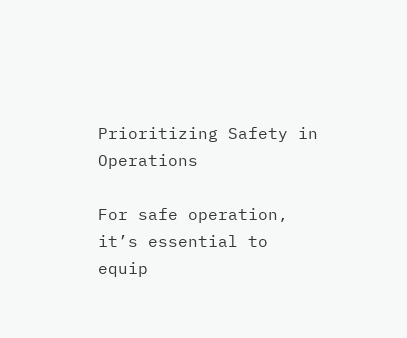Prioritizing Safety in Operations

For safe operation, it’s essential to equip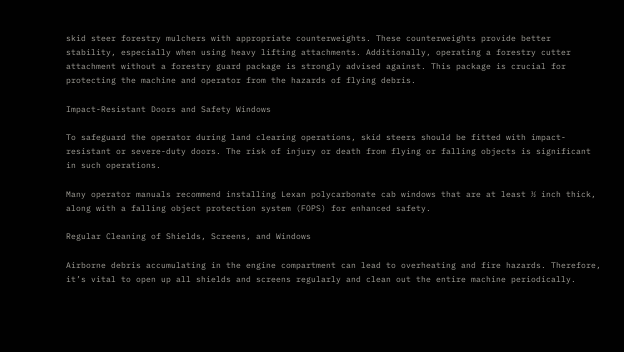skid steer forestry mulchers with appropriate counterweights. These counterweights provide better stability, especially when using heavy lifting attachments. Additionally, operating a forestry cutter attachment without a forestry guard package is strongly advised against. This package is crucial for protecting the machine and operator from the hazards of flying debris.

Impact-Resistant Doors and Safety Windows

To safeguard the operator during land clearing operations, skid steers should be fitted with impact-resistant or severe-duty doors. The risk of injury or death from flying or falling objects is significant in such operations.

Many operator manuals recommend installing Lexan polycarbonate cab windows that are at least ½ inch thick, along with a falling object protection system (FOPS) for enhanced safety.

Regular Cleaning of Shields, Screens, and Windows

Airborne debris accumulating in the engine compartment can lead to overheating and fire hazards. Therefore, it’s vital to open up all shields and screens regularly and clean out the entire machine periodically.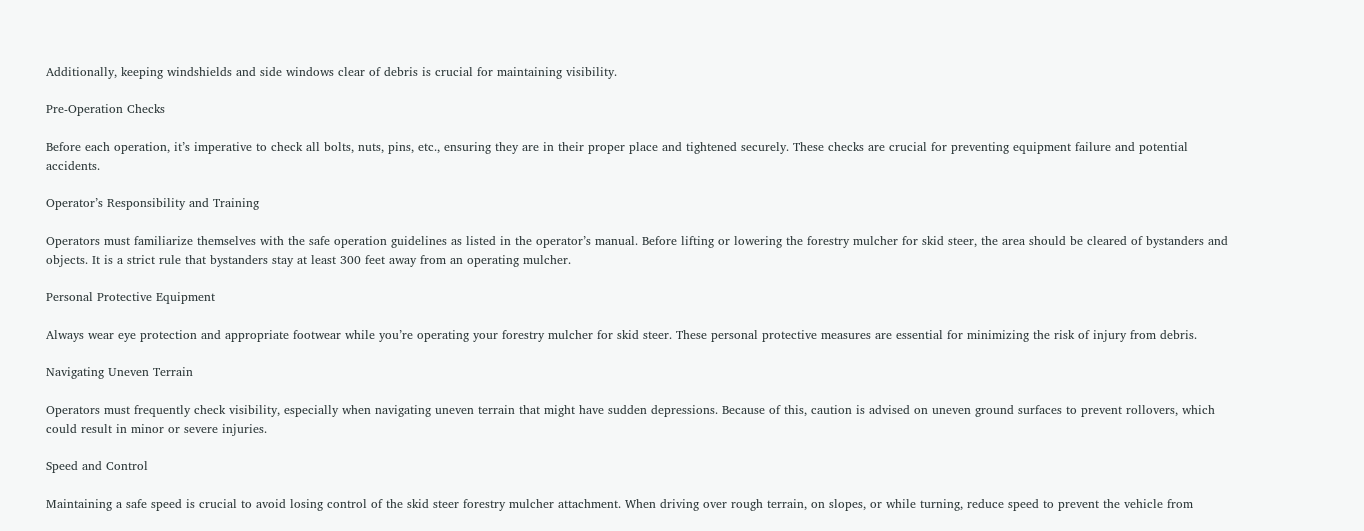Additionally, keeping windshields and side windows clear of debris is crucial for maintaining visibility.

Pre-Operation Checks

Before each operation, it’s imperative to check all bolts, nuts, pins, etc., ensuring they are in their proper place and tightened securely. These checks are crucial for preventing equipment failure and potential accidents.

Operator’s Responsibility and Training

Operators must familiarize themselves with the safe operation guidelines as listed in the operator’s manual. Before lifting or lowering the forestry mulcher for skid steer, the area should be cleared of bystanders and objects. It is a strict rule that bystanders stay at least 300 feet away from an operating mulcher.

Personal Protective Equipment

Always wear eye protection and appropriate footwear while you’re operating your forestry mulcher for skid steer. These personal protective measures are essential for minimizing the risk of injury from debris.

Navigating Uneven Terrain

Operators must frequently check visibility, especially when navigating uneven terrain that might have sudden depressions. Because of this, caution is advised on uneven ground surfaces to prevent rollovers, which could result in minor or severe injuries.

Speed and Control

Maintaining a safe speed is crucial to avoid losing control of the skid steer forestry mulcher attachment. When driving over rough terrain, on slopes, or while turning, reduce speed to prevent the vehicle from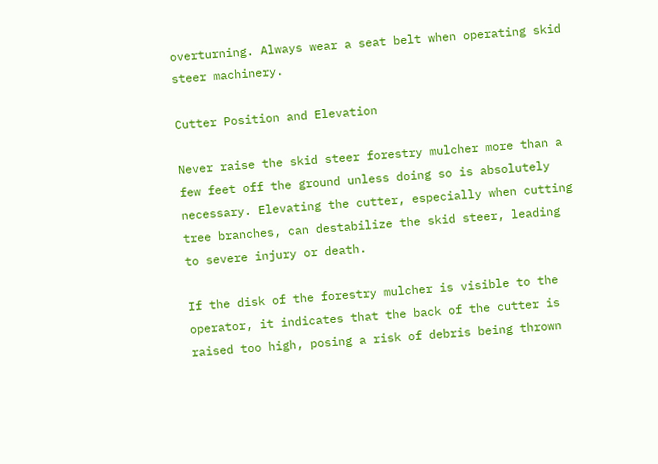overturning. Always wear a seat belt when operating skid steer machinery.

Cutter Position and Elevation

Never raise the skid steer forestry mulcher more than a few feet off the ground unless doing so is absolutely necessary. Elevating the cutter, especially when cutting tree branches, can destabilize the skid steer, leading to severe injury or death.

If the disk of the forestry mulcher is visible to the operator, it indicates that the back of the cutter is raised too high, posing a risk of debris being thrown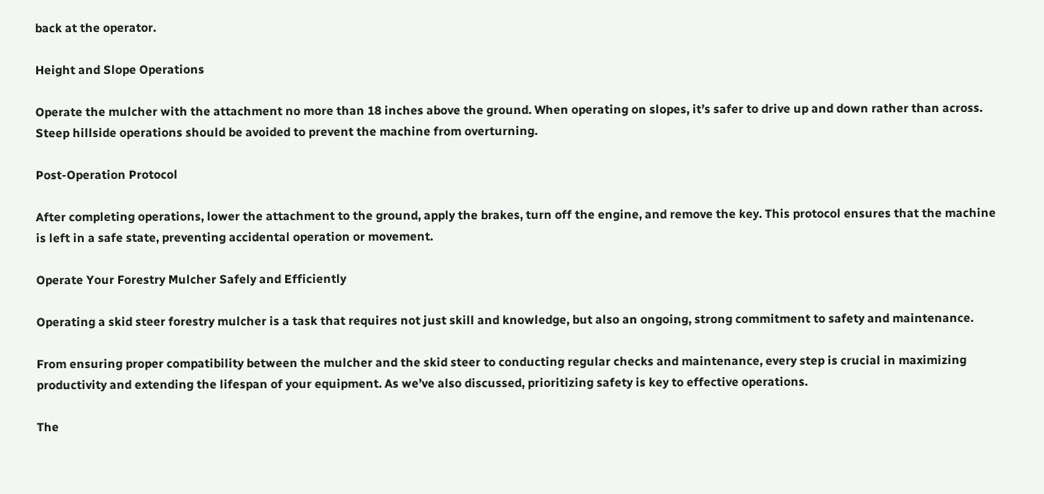back at the operator.

Height and Slope Operations

Operate the mulcher with the attachment no more than 18 inches above the ground. When operating on slopes, it’s safer to drive up and down rather than across. Steep hillside operations should be avoided to prevent the machine from overturning.

Post-Operation Protocol

After completing operations, lower the attachment to the ground, apply the brakes, turn off the engine, and remove the key. This protocol ensures that the machine is left in a safe state, preventing accidental operation or movement.

Operate Your Forestry Mulcher Safely and Efficiently

Operating a skid steer forestry mulcher is a task that requires not just skill and knowledge, but also an ongoing, strong commitment to safety and maintenance.

From ensuring proper compatibility between the mulcher and the skid steer to conducting regular checks and maintenance, every step is crucial in maximizing productivity and extending the lifespan of your equipment. As we’ve also discussed, prioritizing safety is key to effective operations.

The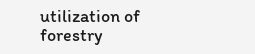utilization of forestry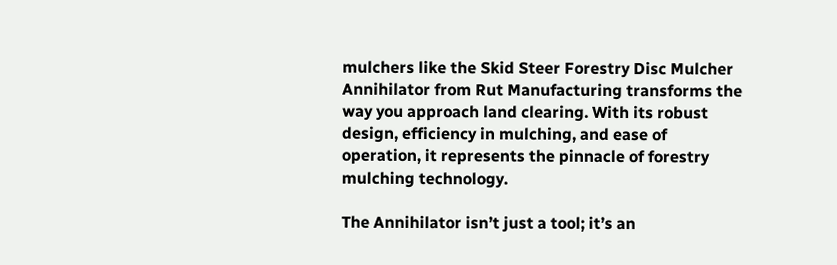mulchers like the Skid Steer Forestry Disc Mulcher Annihilator from Rut Manufacturing transforms the way you approach land clearing. With its robust design, efficiency in mulching, and ease of operation, it represents the pinnacle of forestry mulching technology.

The Annihilator isn’t just a tool; it’s an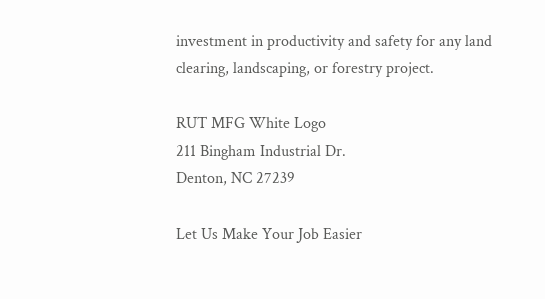investment in productivity and safety for any land clearing, landscaping, or forestry project.

RUT MFG White Logo
211 Bingham Industrial Dr.
Denton, NC 27239

Let Us Make Your Job Easier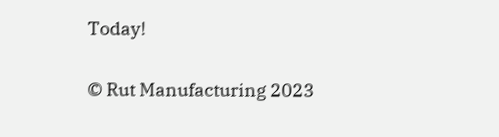Today!

© Rut Manufacturing 2023